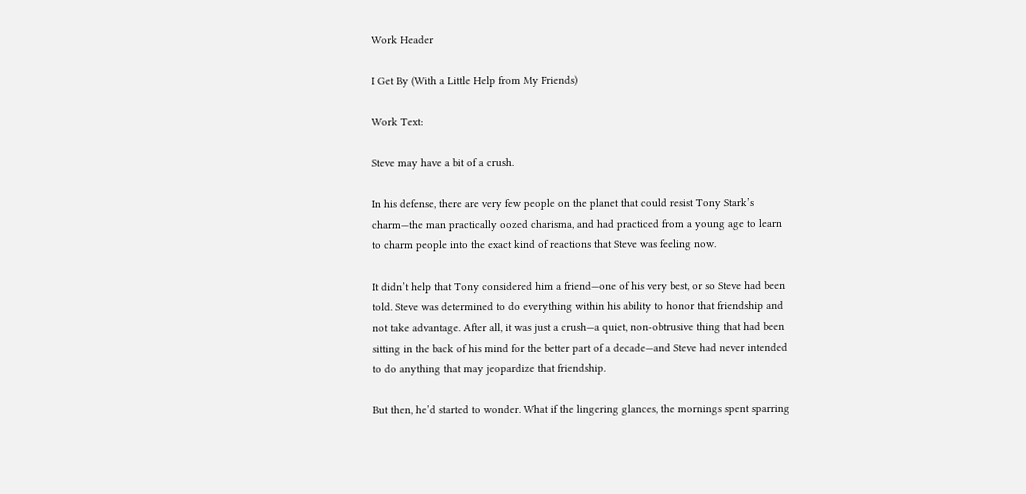Work Header

I Get By (With a Little Help from My Friends)

Work Text:

Steve may have a bit of a crush.

In his defense, there are very few people on the planet that could resist Tony Stark’s charm—the man practically oozed charisma, and had practiced from a young age to learn to charm people into the exact kind of reactions that Steve was feeling now.

It didn’t help that Tony considered him a friend—one of his very best, or so Steve had been told. Steve was determined to do everything within his ability to honor that friendship and not take advantage. After all, it was just a crush—a quiet, non-obtrusive thing that had been sitting in the back of his mind for the better part of a decade—and Steve had never intended to do anything that may jeopardize that friendship.

But then, he’d started to wonder. What if the lingering glances, the mornings spent sparring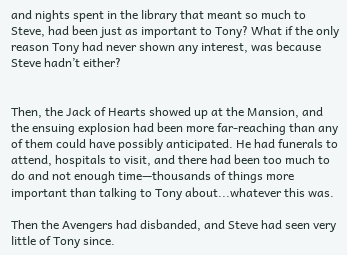and nights spent in the library that meant so much to Steve, had been just as important to Tony? What if the only reason Tony had never shown any interest, was because Steve hadn’t either?


Then, the Jack of Hearts showed up at the Mansion, and the ensuing explosion had been more far-reaching than any of them could have possibly anticipated. He had funerals to attend, hospitals to visit, and there had been too much to do and not enough time—thousands of things more important than talking to Tony about...whatever this was.

Then the Avengers had disbanded, and Steve had seen very little of Tony since.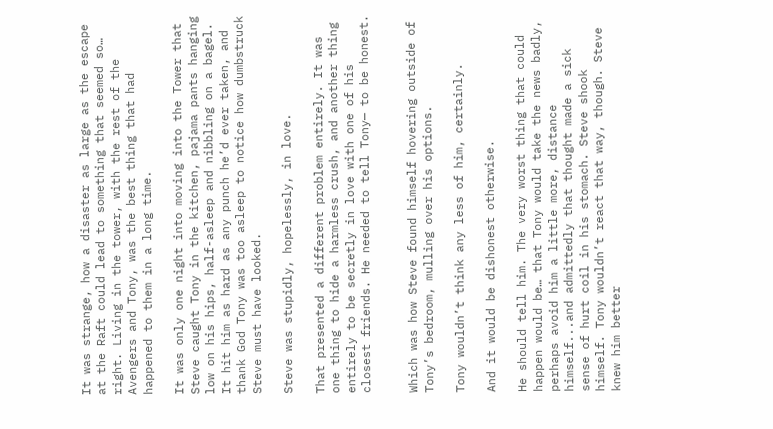It was strange, how a disaster as large as the escape at the Raft could lead to something that seemed so… right. Living in the tower, with the rest of the Avengers and Tony, was the best thing that had happened to them in a long time.

It was only one night into moving into the Tower that Steve caught Tony in the kitchen, pajama pants hanging low on his hips, half-asleep and nibbling on a bagel. It hit him as hard as any punch he’d ever taken, and thank God Tony was too asleep to notice how dumbstruck Steve must have looked.

Steve was stupidly, hopelessly, in love.

That presented a different problem entirely. It was one thing to hide a harmless crush, and another thing entirely to be secretly in love with one of his closest friends. He needed to tell Tony— to be honest.


Which was how Steve found himself hovering outside of Tony’s bedroom, mulling over his options.

Tony wouldn’t think any less of him, certainly.

And it would be dishonest otherwise.

He should tell him. The very worst thing that could happen would be… that Tony would take the news badly, perhaps avoid him a little more, distance himself...and admittedly that thought made a sick sense of hurt coil in his stomach. Steve shook himself. Tony wouldn’t react that way, though. Steve knew him better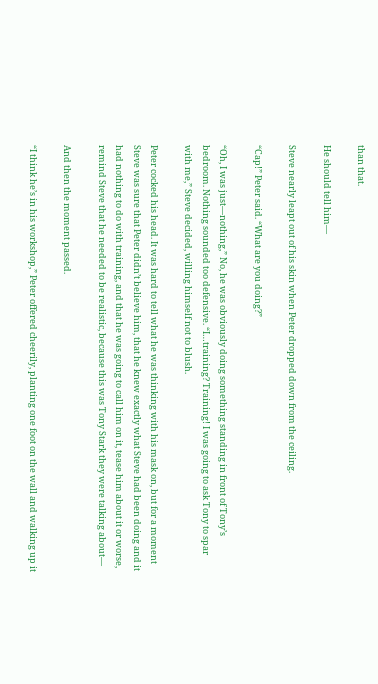than that.

He should tell him—

Steve nearly leapt out of his skin when Peter dropped down from the ceiling.

“Cap!” Peter said. “What are you doing?”

“Oh, I was just—nothing,” No, he was obviously doing something standing in front of Tony’s bedroom. Nothing sounded too defensive. “I…training? Training! I was going to ask Tony to spar with me,” Steve decided, willing himself not to blush.

Peter cocked his head. It was hard to tell what he was thinking with his mask on, but for a moment Steve was sure that Peter didn’t believe him, that he knew exactly what Steve had been doing and it had nothing to do with training, and that he was going to call him on it, tease him about it or worse, remind Steve that he needed to be realistic, because this was Tony Stark they were talking about—

And then the moment passed.

“I think he’s in his workshop,” Peter offered cheerily, planting one foot on the wall and walking up it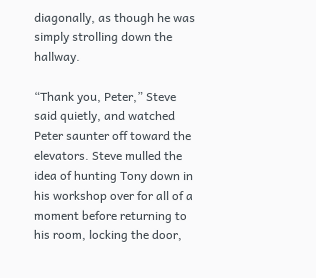diagonally, as though he was simply strolling down the hallway.

“Thank you, Peter,” Steve said quietly, and watched Peter saunter off toward the elevators. Steve mulled the idea of hunting Tony down in his workshop over for all of a moment before returning to his room, locking the door,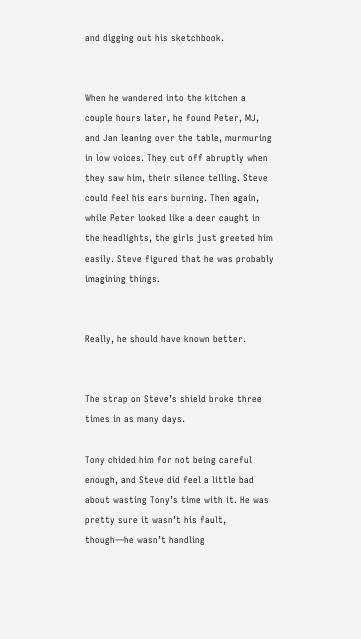and digging out his sketchbook.


When he wandered into the kitchen a couple hours later, he found Peter, MJ, and Jan leaning over the table, murmuring in low voices. They cut off abruptly when they saw him, their silence telling. Steve could feel his ears burning. Then again, while Peter looked like a deer caught in the headlights, the girls just greeted him easily. Steve figured that he was probably imagining things.


Really, he should have known better.


The strap on Steve’s shield broke three times in as many days.

Tony chided him for not being careful enough, and Steve did feel a little bad about wasting Tony’s time with it. He was pretty sure it wasn’t his fault, though—he wasn’t handling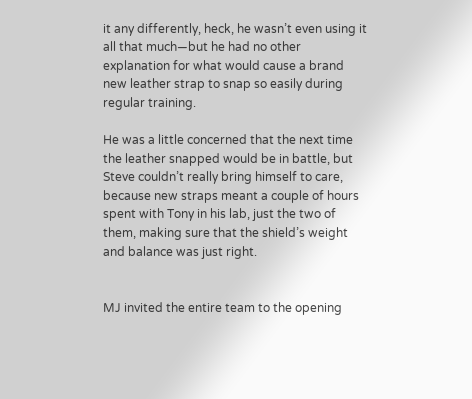it any differently, heck, he wasn’t even using it all that much—but he had no other explanation for what would cause a brand new leather strap to snap so easily during regular training.

He was a little concerned that the next time the leather snapped would be in battle, but Steve couldn’t really bring himself to care, because new straps meant a couple of hours spent with Tony in his lab, just the two of them, making sure that the shield’s weight and balance was just right.


MJ invited the entire team to the opening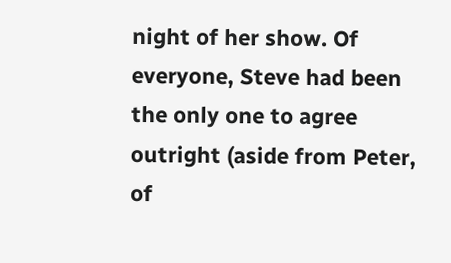night of her show. Of everyone, Steve had been the only one to agree outright (aside from Peter, of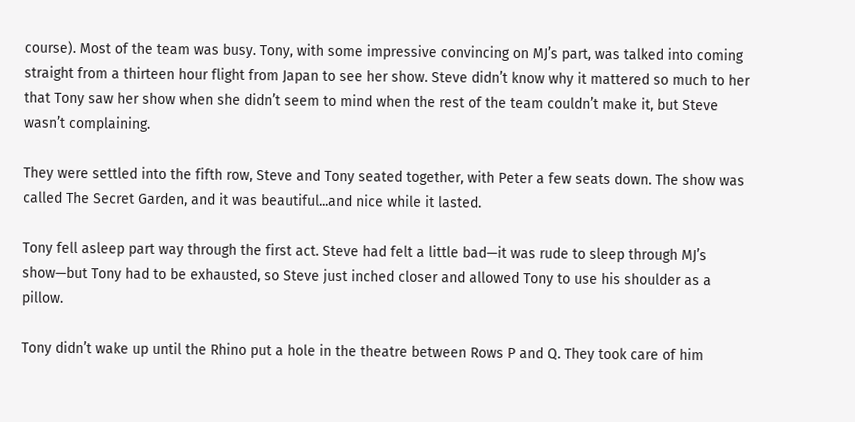course). Most of the team was busy. Tony, with some impressive convincing on MJ’s part, was talked into coming straight from a thirteen hour flight from Japan to see her show. Steve didn’t know why it mattered so much to her that Tony saw her show when she didn’t seem to mind when the rest of the team couldn’t make it, but Steve wasn’t complaining.

They were settled into the fifth row, Steve and Tony seated together, with Peter a few seats down. The show was called The Secret Garden, and it was beautiful...and nice while it lasted.

Tony fell asleep part way through the first act. Steve had felt a little bad—it was rude to sleep through MJ’s show—but Tony had to be exhausted, so Steve just inched closer and allowed Tony to use his shoulder as a pillow.

Tony didn’t wake up until the Rhino put a hole in the theatre between Rows P and Q. They took care of him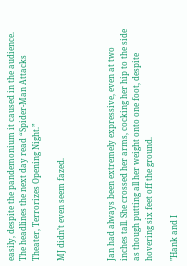easily, despite the pandemonium it caused in the audience. The headlines the next day read “Spider-Man Attacks Theater, Terrorizes Opening Night.”

MJ didn’t even seem fazed.



Jan had always been extremely expressive, even at two inches tall. She crossed her arms, cocking her hip to the side as though putting all her weight onto one foot, despite hovering six feet off the ground.

"Hank and I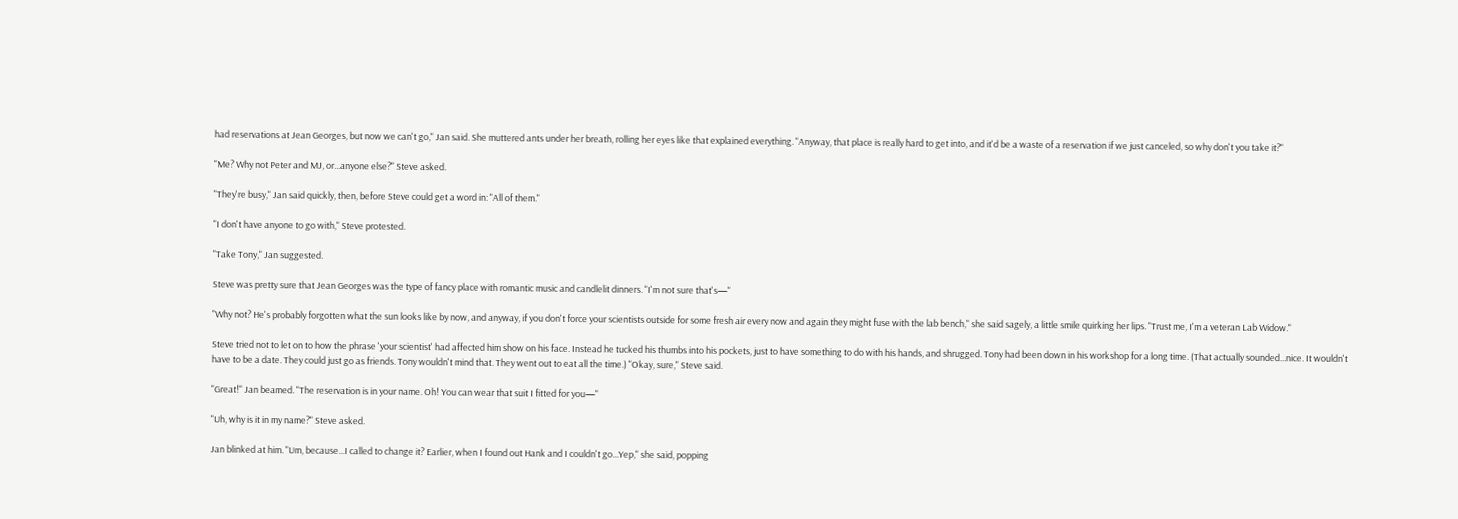had reservations at Jean Georges, but now we can't go," Jan said. She muttered ants under her breath, rolling her eyes like that explained everything. "Anyway, that place is really hard to get into, and it'd be a waste of a reservation if we just canceled, so why don't you take it?"

"Me? Why not Peter and MJ, or...anyone else?" Steve asked.

"They're busy," Jan said quickly, then, before Steve could get a word in: "All of them."

"I don't have anyone to go with," Steve protested.

"Take Tony," Jan suggested.

Steve was pretty sure that Jean Georges was the type of fancy place with romantic music and candlelit dinners. "I'm not sure that's—"

"Why not? He's probably forgotten what the sun looks like by now, and anyway, if you don't force your scientists outside for some fresh air every now and again they might fuse with the lab bench," she said sagely, a little smile quirking her lips. "Trust me, I'm a veteran Lab Widow."

Steve tried not to let on to how the phrase 'your scientist' had affected him show on his face. Instead he tucked his thumbs into his pockets, just to have something to do with his hands, and shrugged. Tony had been down in his workshop for a long time. (That actually sounded...nice. It wouldn't have to be a date. They could just go as friends. Tony wouldn't mind that. They went out to eat all the time.) "Okay, sure," Steve said.

"Great!" Jan beamed. "The reservation is in your name. Oh! You can wear that suit I fitted for you—"

"Uh, why is it in my name?" Steve asked.

Jan blinked at him. "Um, because...I called to change it? Earlier, when I found out Hank and I couldn't go...Yep," she said, popping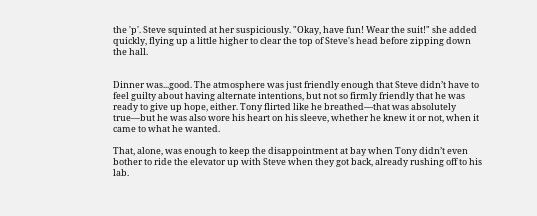the 'p'. Steve squinted at her suspiciously. "Okay, have fun! Wear the suit!" she added quickly, flying up a little higher to clear the top of Steve's head before zipping down the hall.


Dinner was...good. The atmosphere was just friendly enough that Steve didn’t have to feel guilty about having alternate intentions, but not so firmly friendly that he was ready to give up hope, either. Tony flirted like he breathed—that was absolutely true—but he was also wore his heart on his sleeve, whether he knew it or not, when it came to what he wanted.

That, alone, was enough to keep the disappointment at bay when Tony didn’t even bother to ride the elevator up with Steve when they got back, already rushing off to his lab.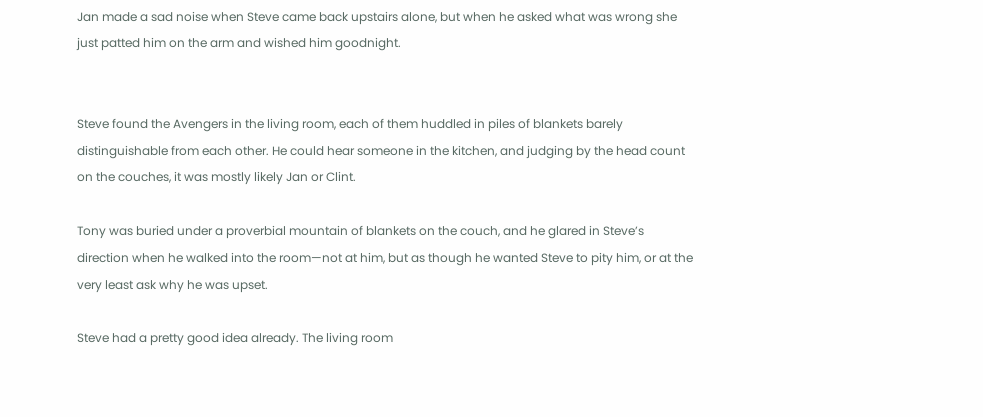Jan made a sad noise when Steve came back upstairs alone, but when he asked what was wrong she just patted him on the arm and wished him goodnight.


Steve found the Avengers in the living room, each of them huddled in piles of blankets barely distinguishable from each other. He could hear someone in the kitchen, and judging by the head count on the couches, it was mostly likely Jan or Clint.

Tony was buried under a proverbial mountain of blankets on the couch, and he glared in Steve’s direction when he walked into the room—not at him, but as though he wanted Steve to pity him, or at the very least ask why he was upset.

Steve had a pretty good idea already. The living room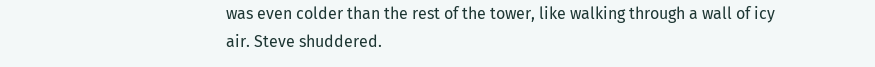was even colder than the rest of the tower, like walking through a wall of icy air. Steve shuddered.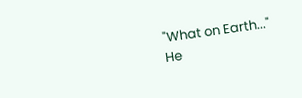"What on Earth..." He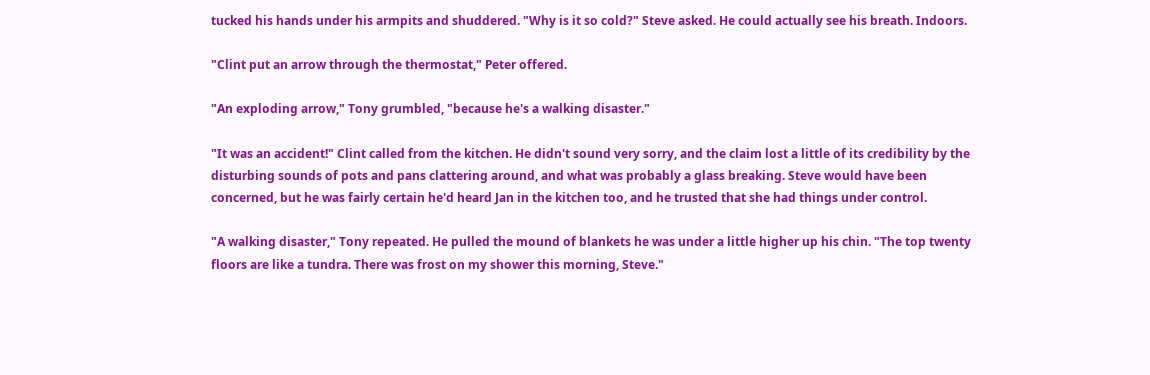tucked his hands under his armpits and shuddered. "Why is it so cold?" Steve asked. He could actually see his breath. Indoors.

"Clint put an arrow through the thermostat," Peter offered.

"An exploding arrow," Tony grumbled, "because he's a walking disaster."

"It was an accident!" Clint called from the kitchen. He didn't sound very sorry, and the claim lost a little of its credibility by the disturbing sounds of pots and pans clattering around, and what was probably a glass breaking. Steve would have been concerned, but he was fairly certain he'd heard Jan in the kitchen too, and he trusted that she had things under control.

"A walking disaster," Tony repeated. He pulled the mound of blankets he was under a little higher up his chin. "The top twenty floors are like a tundra. There was frost on my shower this morning, Steve."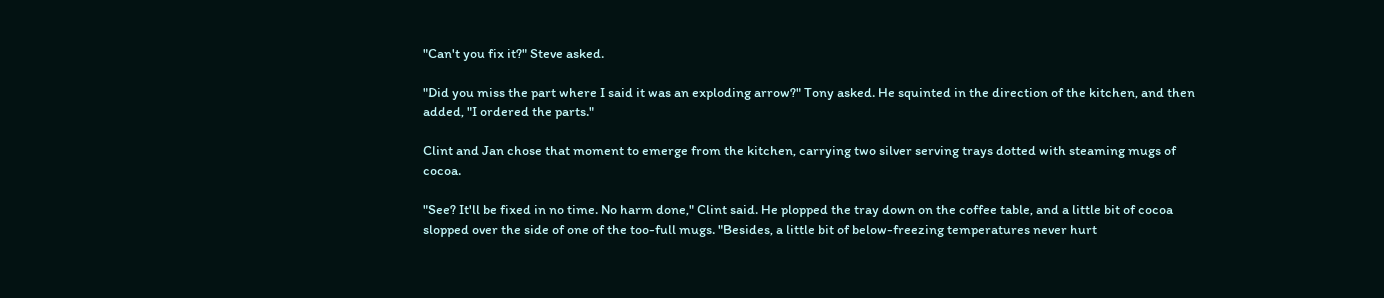"Can't you fix it?" Steve asked.

"Did you miss the part where I said it was an exploding arrow?" Tony asked. He squinted in the direction of the kitchen, and then added, "I ordered the parts."

Clint and Jan chose that moment to emerge from the kitchen, carrying two silver serving trays dotted with steaming mugs of cocoa.

"See? It'll be fixed in no time. No harm done," Clint said. He plopped the tray down on the coffee table, and a little bit of cocoa slopped over the side of one of the too-full mugs. "Besides, a little bit of below-freezing temperatures never hurt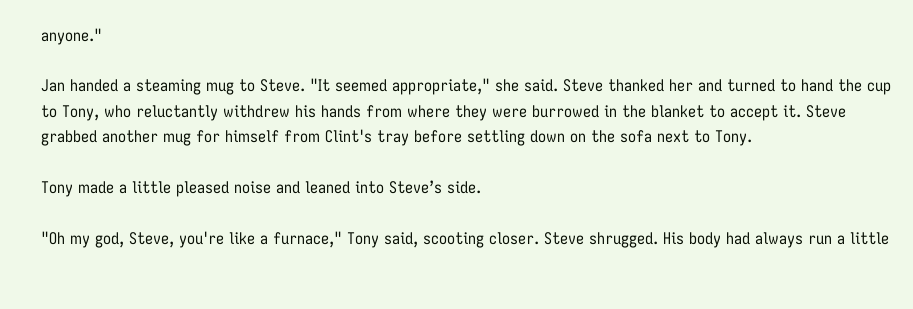anyone."

Jan handed a steaming mug to Steve. "It seemed appropriate," she said. Steve thanked her and turned to hand the cup to Tony, who reluctantly withdrew his hands from where they were burrowed in the blanket to accept it. Steve grabbed another mug for himself from Clint's tray before settling down on the sofa next to Tony.

Tony made a little pleased noise and leaned into Steve’s side.

"Oh my god, Steve, you're like a furnace," Tony said, scooting closer. Steve shrugged. His body had always run a little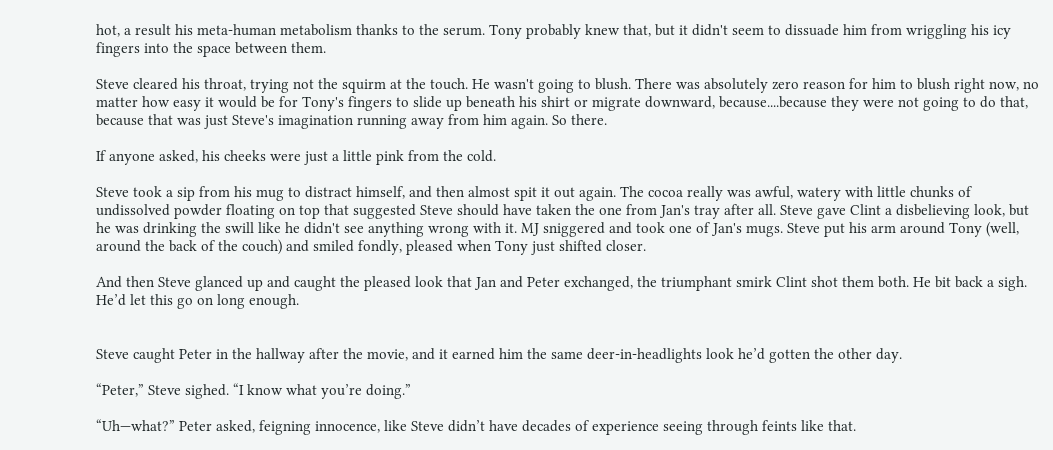hot, a result his meta-human metabolism thanks to the serum. Tony probably knew that, but it didn't seem to dissuade him from wriggling his icy fingers into the space between them.

Steve cleared his throat, trying not the squirm at the touch. He wasn't going to blush. There was absolutely zero reason for him to blush right now, no matter how easy it would be for Tony's fingers to slide up beneath his shirt or migrate downward, because....because they were not going to do that, because that was just Steve's imagination running away from him again. So there.

If anyone asked, his cheeks were just a little pink from the cold.

Steve took a sip from his mug to distract himself, and then almost spit it out again. The cocoa really was awful, watery with little chunks of undissolved powder floating on top that suggested Steve should have taken the one from Jan's tray after all. Steve gave Clint a disbelieving look, but he was drinking the swill like he didn't see anything wrong with it. MJ sniggered and took one of Jan's mugs. Steve put his arm around Tony (well, around the back of the couch) and smiled fondly, pleased when Tony just shifted closer.

And then Steve glanced up and caught the pleased look that Jan and Peter exchanged, the triumphant smirk Clint shot them both. He bit back a sigh. He’d let this go on long enough.


Steve caught Peter in the hallway after the movie, and it earned him the same deer-in-headlights look he’d gotten the other day.

“Peter,” Steve sighed. “I know what you’re doing.”

“Uh—what?” Peter asked, feigning innocence, like Steve didn’t have decades of experience seeing through feints like that.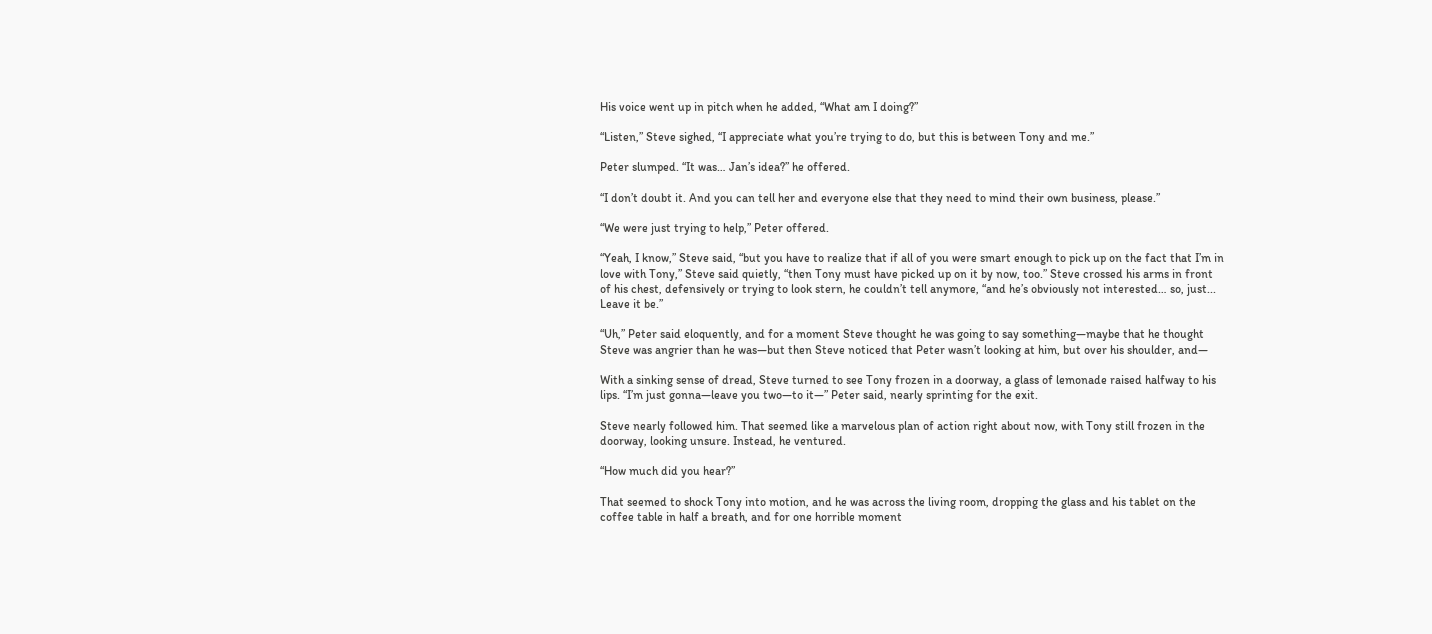His voice went up in pitch when he added, “What am I doing?”

“Listen,” Steve sighed, “I appreciate what you’re trying to do, but this is between Tony and me.”

Peter slumped. “It was… Jan’s idea?” he offered.

“I don’t doubt it. And you can tell her and everyone else that they need to mind their own business, please.”

“We were just trying to help,” Peter offered.

“Yeah, I know,” Steve said, “but you have to realize that if all of you were smart enough to pick up on the fact that I’m in love with Tony,” Steve said quietly, “then Tony must have picked up on it by now, too.” Steve crossed his arms in front of his chest, defensively or trying to look stern, he couldn’t tell anymore, “and he’s obviously not interested… so, just... Leave it be.”

“Uh,” Peter said eloquently, and for a moment Steve thought he was going to say something—maybe that he thought Steve was angrier than he was—but then Steve noticed that Peter wasn’t looking at him, but over his shoulder, and—

With a sinking sense of dread, Steve turned to see Tony frozen in a doorway, a glass of lemonade raised halfway to his lips. “I’m just gonna—leave you two—to it—” Peter said, nearly sprinting for the exit.

Steve nearly followed him. That seemed like a marvelous plan of action right about now, with Tony still frozen in the doorway, looking unsure. Instead, he ventured.

“How much did you hear?”

That seemed to shock Tony into motion, and he was across the living room, dropping the glass and his tablet on the coffee table in half a breath, and for one horrible moment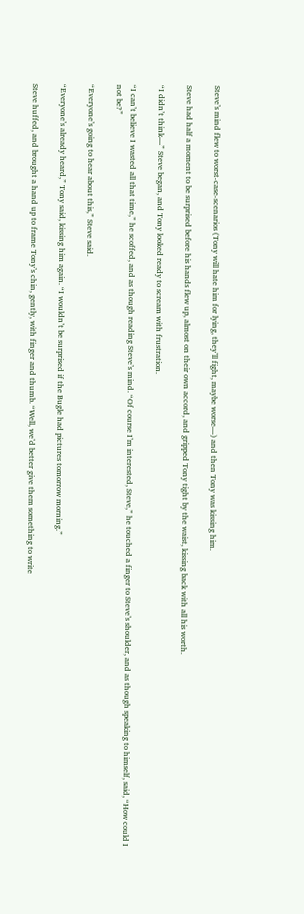Steve’s mind flew to worst-case-scenarios (Tony will hate him for lying, they’ll fight, maybe worse—) and then Tony was kissing him.

Steve had half a moment to be surprised before his hands flew up, almost on their own accord, and gripped Tony tight by the waist, kissing back with all his worth.

“I didn’t think—” Steve began, and Tony looked ready to scream with frustration.

“I can’t believe I wasted all that time,” he scoffed, and as though reading Steve’s mind. “Of course I’m interested, Steve,” he touched a finger to Steve’s shoulder, and as though speaking to himself, said, “How could I not be?”

“Everyone’s going to hear about this,” Steve said.

“Everyone’s already heard,” Tony said, kissing him again. “I wouldn’t be surprised if the Bugle had pictures tomorrow morning.”

Steve huffed, and brought a hand up to frame Tony’s chin, gently, with finger and thumb. “Well, we’d better give them something to write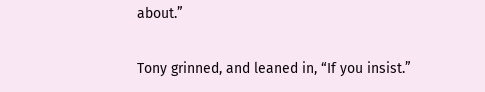about.”

Tony grinned, and leaned in, “If you insist.”